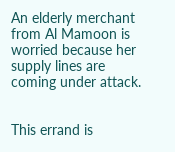An elderly merchant from Al Mamoon is worried because her supply lines are coming under attack.


This errand is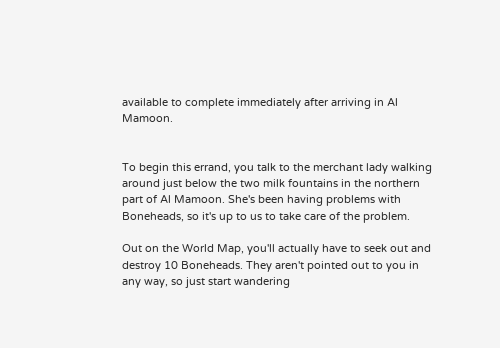available to complete immediately after arriving in Al Mamoon.


To begin this errand, you talk to the merchant lady walking around just below the two milk fountains in the northern part of Al Mamoon. She's been having problems with Boneheads, so it's up to us to take care of the problem.

Out on the World Map, you'll actually have to seek out and destroy 10 Boneheads. They aren't pointed out to you in any way, so just start wandering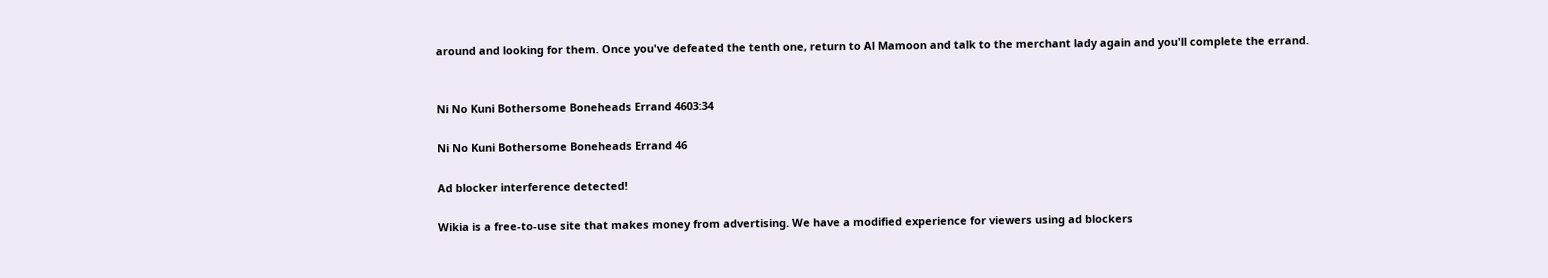around and looking for them. Once you've defeated the tenth one, return to Al Mamoon and talk to the merchant lady again and you'll complete the errand.


Ni No Kuni Bothersome Boneheads Errand 4603:34

Ni No Kuni Bothersome Boneheads Errand 46

Ad blocker interference detected!

Wikia is a free-to-use site that makes money from advertising. We have a modified experience for viewers using ad blockers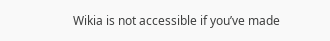Wikia is not accessible if you’ve made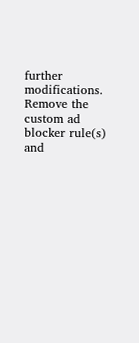further modifications. Remove the custom ad blocker rule(s) and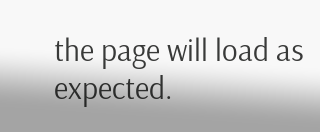the page will load as expected.